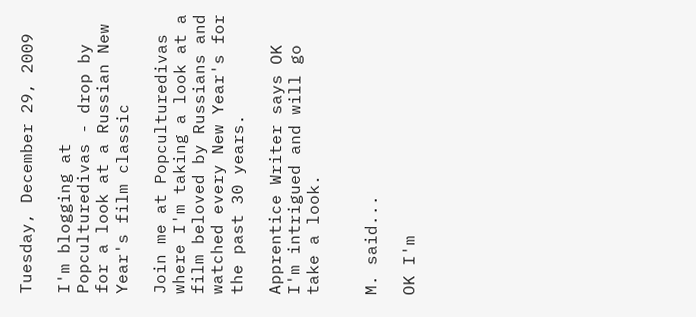Tuesday, December 29, 2009

I'm blogging at Popculturedivas - drop by for a look at a Russian New Year's film classic

Join me at Popculturedivas where I'm taking a look at a film beloved by Russians and watched every New Year's for the past 30 years.

Apprentice Writer says OK I'm intrigued and will go take a look.


M. said...

OK I'm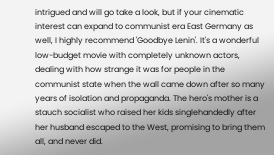intrigued and will go take a look, but if your cinematic interest can expand to communist era East Germany as well, I highly recommend 'Goodbye Lenin'. It's a wonderful low-budget movie with completely unknown actors, dealing with how strange it was for people in the communist state when the wall came down after so many years of isolation and propaganda. The hero's mother is a stauch socialist who raised her kids singlehandedly after her husband escaped to the West, promising to bring them all, and never did.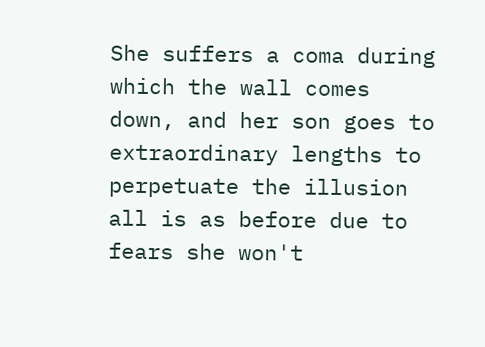She suffers a coma during which the wall comes down, and her son goes to extraordinary lengths to perpetuate the illusion all is as before due to fears she won't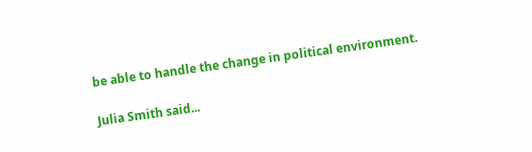be able to handle the change in political environment.

Julia Smith said...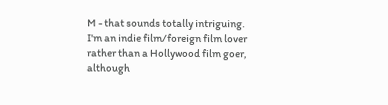M - that sounds totally intriguing. I'm an indie film/foreign film lover rather than a Hollywood film goer, although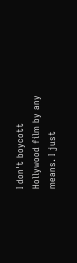I don't boycott Hollywood film by any means. I just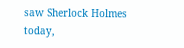saw Sherlock Holmes today,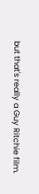but that's really a Guy Ritchie film.